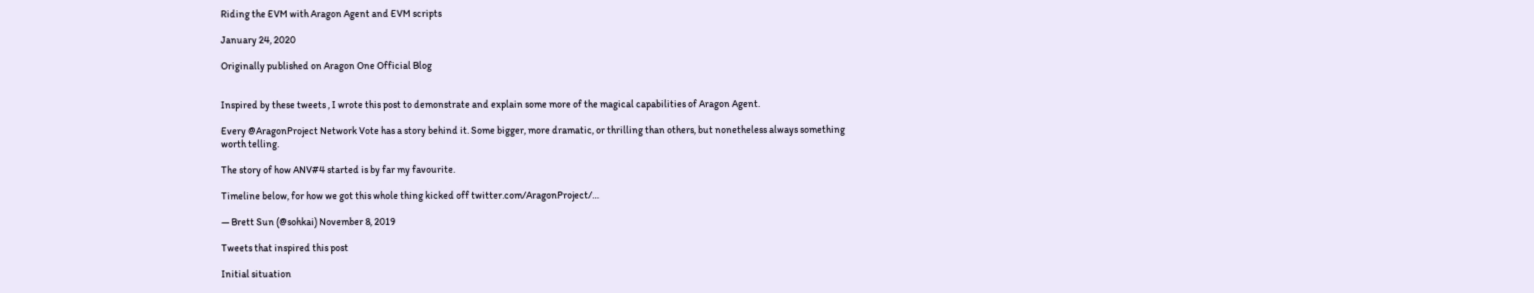Riding the EVM with Aragon Agent and EVM scripts

January 24, 2020

Originally published on Aragon One Official Blog


Inspired by these tweets , I wrote this post to demonstrate and explain some more of the magical capabilities of Aragon Agent.

Every @AragonProject Network Vote has a story behind it. Some bigger, more dramatic, or thrilling than others, but nonetheless always something worth telling.

The story of how ANV#4 started is by far my favourite.

Timeline below, for how we got this whole thing kicked off twitter.com/AragonProject/…

— Brett Sun (@sohkai) November 8, 2019

Tweets that inspired this post

Initial situation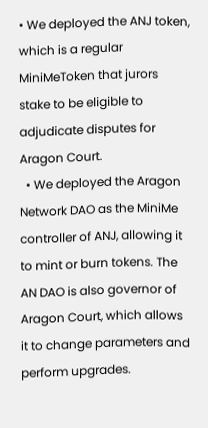• We deployed the ANJ token, which is a regular MiniMeToken that jurors stake to be eligible to adjudicate disputes for Aragon Court.
  • We deployed the Aragon Network DAO as the MiniMe controller of ANJ, allowing it to mint or burn tokens. The AN DAO is also governor of Aragon Court, which allows it to change parameters and perform upgrades.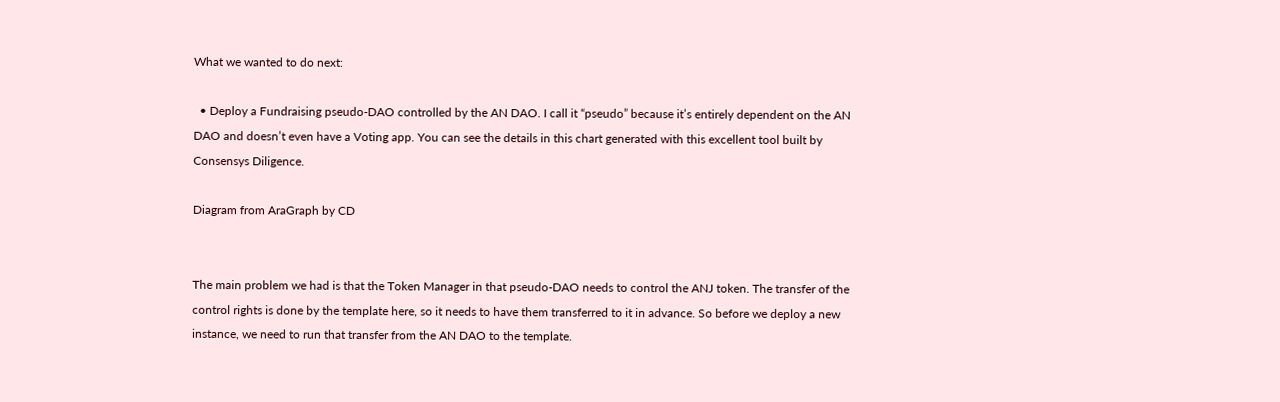What we wanted to do next:

  • Deploy a Fundraising pseudo-DAO controlled by the AN DAO. I call it “pseudo” because it’s entirely dependent on the AN DAO and doesn’t even have a Voting app. You can see the details in this chart generated with this excellent tool built by Consensys Diligence.

Diagram from AraGraph by CD


The main problem we had is that the Token Manager in that pseudo-DAO needs to control the ANJ token. The transfer of the control rights is done by the template here, so it needs to have them transferred to it in advance. So before we deploy a new instance, we need to run that transfer from the AN DAO to the template.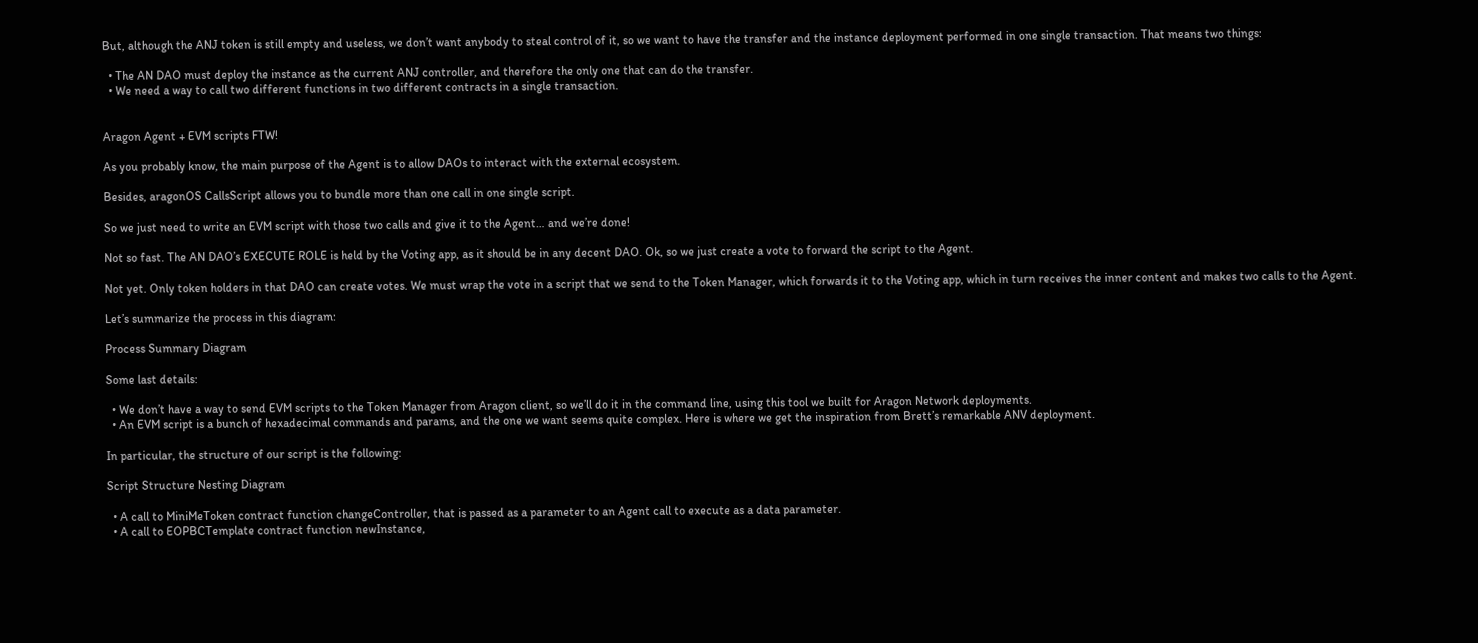But, although the ANJ token is still empty and useless, we don’t want anybody to steal control of it, so we want to have the transfer and the instance deployment performed in one single transaction. That means two things:

  • The AN DAO must deploy the instance as the current ANJ controller, and therefore the only one that can do the transfer.
  • We need a way to call two different functions in two different contracts in a single transaction.


Aragon Agent + EVM scripts FTW!

As you probably know, the main purpose of the Agent is to allow DAOs to interact with the external ecosystem.

Besides, aragonOS CallsScript allows you to bundle more than one call in one single script.

So we just need to write an EVM script with those two calls and give it to the Agent… and we’re done!

Not so fast. The AN DAO’s EXECUTE ROLE is held by the Voting app, as it should be in any decent DAO. Ok, so we just create a vote to forward the script to the Agent.

Not yet. Only token holders in that DAO can create votes. We must wrap the vote in a script that we send to the Token Manager, which forwards it to the Voting app, which in turn receives the inner content and makes two calls to the Agent.

Let’s summarize the process in this diagram:

Process Summary Diagram

Some last details:

  • We don’t have a way to send EVM scripts to the Token Manager from Aragon client, so we’ll do it in the command line, using this tool we built for Aragon Network deployments.
  • An EVM script is a bunch of hexadecimal commands and params, and the one we want seems quite complex. Here is where we get the inspiration from Brett’s remarkable ANV deployment.

In particular, the structure of our script is the following:

Script Structure Nesting Diagram

  • A call to MiniMeToken contract function changeController, that is passed as a parameter to an Agent call to execute as a data parameter.
  • A call to EOPBCTemplate contract function newInstance,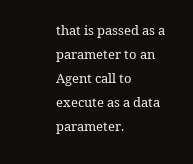that is passed as a parameter to an Agent call to execute as a data parameter.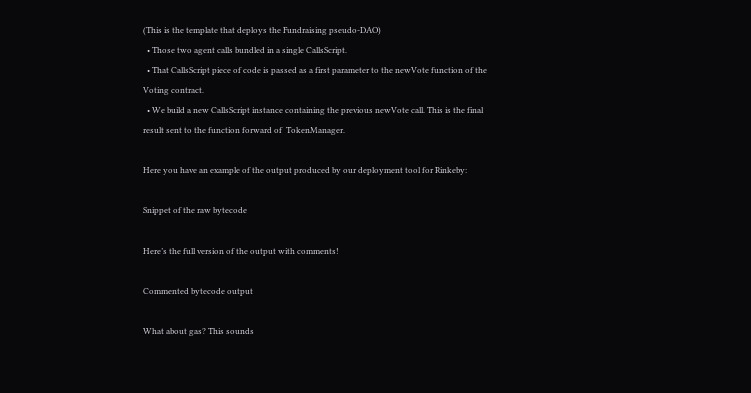(This is the template that deploys the Fundraising pseudo-DAO)
  • Those two agent calls bundled in a single CallsScript.
  • That CallsScript piece of code is passed as a first parameter to the newVote function of the Voting contract.
  • We build a new CallsScript instance containing the previous newVote call. This is the final result sent to the function forward of  TokenManager.

Here you have an example of the output produced by our deployment tool for Rinkeby:

Snippet of the raw bytecode

Here’s the full version of the output with comments!

Commented bytecode output

What about gas? This sounds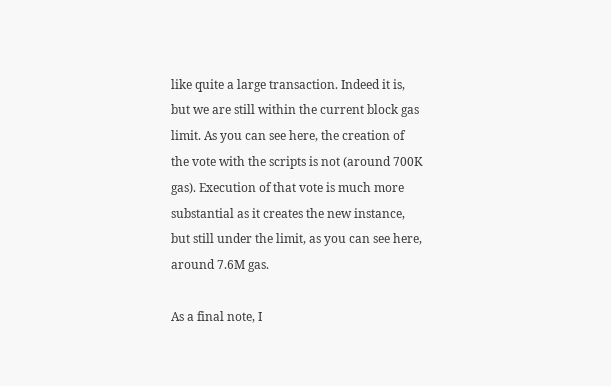like quite a large transaction. Indeed it is, but we are still within the current block gas limit. As you can see here, the creation of the vote with the scripts is not (around 700K gas). Execution of that vote is much more substantial as it creates the new instance, but still under the limit, as you can see here, around 7.6M gas.

As a final note, I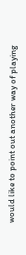would like to point out another way of playing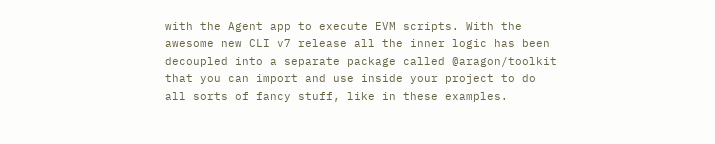with the Agent app to execute EVM scripts. With the awesome new CLI v7 release all the inner logic has been decoupled into a separate package called @aragon/toolkit that you can import and use inside your project to do all sorts of fancy stuff, like in these examples.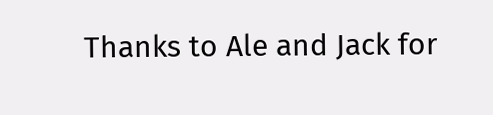Thanks to Ale and Jack for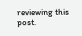reviewing this post.